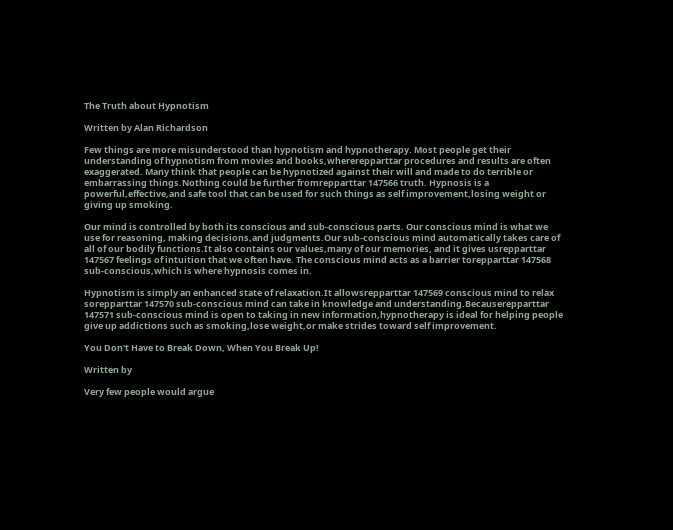The Truth about Hypnotism

Written by Alan Richardson

Few things are more misunderstood than hypnotism and hypnotherapy. Most people get their understanding of hypnotism from movies and books,whererepparttar procedures and results are often exaggerated. Many think that people can be hypnotized against their will and made to do terrible or embarrassing things.Nothing could be further fromrepparttar 147566 truth. Hypnosis is a powerful,effective,and safe tool that can be used for such things as self improvement,losing weight or giving up smoking.

Our mind is controlled by both its conscious and sub-conscious parts. Our conscious mind is what we use for reasoning, making decisions,and judgments.Our sub-conscious mind automatically takes care of all of our bodily functions.It also contains our values,many of our memories, and it gives usrepparttar 147567 feelings of intuition that we often have. The conscious mind acts as a barrier torepparttar 147568 sub-conscious,which is where hypnosis comes in.

Hypnotism is simply an enhanced state of relaxation.It allowsrepparttar 147569 conscious mind to relax sorepparttar 147570 sub-conscious mind can take in knowledge and understanding.Becauserepparttar 147571 sub-conscious mind is open to taking in new information,hypnotherapy is ideal for helping people give up addictions such as smoking,lose weight,or make strides toward self improvement.

You Don't Have to Break Down, When You Break Up!

Written by

Very few people would argue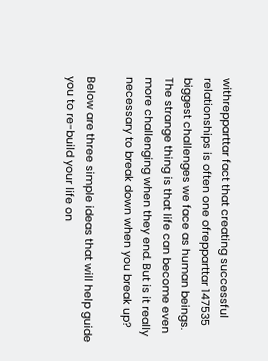withrepparttar fact that creating successful relationships is often one ofrepparttar 147535 biggest challenges we face as human beings. The strange thing is that life can become even more challenging when they end. But is it really necessary to break down when you break up?

Below are three simple ideas that will help guide you to re-build your life on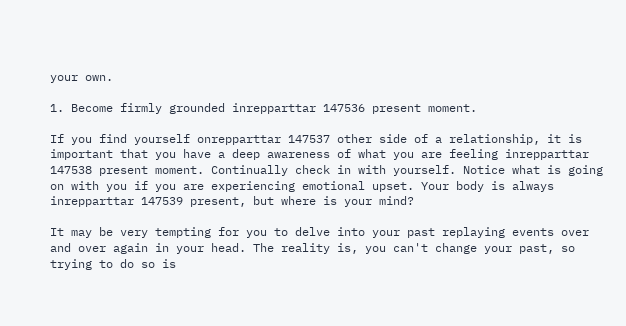your own.

1. Become firmly grounded inrepparttar 147536 present moment.

If you find yourself onrepparttar 147537 other side of a relationship, it is important that you have a deep awareness of what you are feeling inrepparttar 147538 present moment. Continually check in with yourself. Notice what is going on with you if you are experiencing emotional upset. Your body is always inrepparttar 147539 present, but where is your mind?

It may be very tempting for you to delve into your past replaying events over and over again in your head. The reality is, you can't change your past, so trying to do so is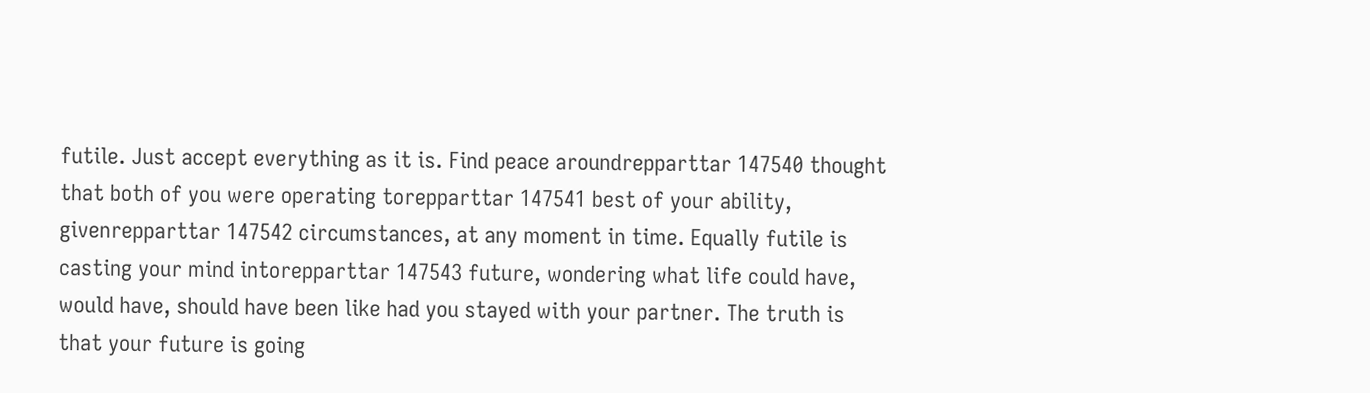futile. Just accept everything as it is. Find peace aroundrepparttar 147540 thought that both of you were operating torepparttar 147541 best of your ability, givenrepparttar 147542 circumstances, at any moment in time. Equally futile is casting your mind intorepparttar 147543 future, wondering what life could have, would have, should have been like had you stayed with your partner. The truth is that your future is going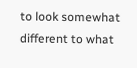to look somewhat different to what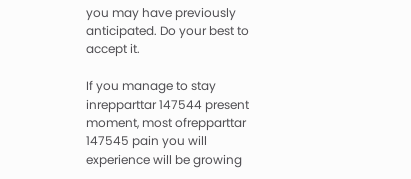you may have previously anticipated. Do your best to accept it.

If you manage to stay inrepparttar 147544 present moment, most ofrepparttar 147545 pain you will experience will be growing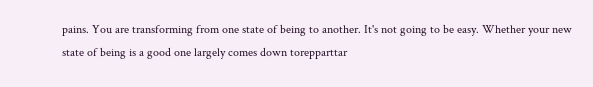pains. You are transforming from one state of being to another. It's not going to be easy. Whether your new state of being is a good one largely comes down torepparttar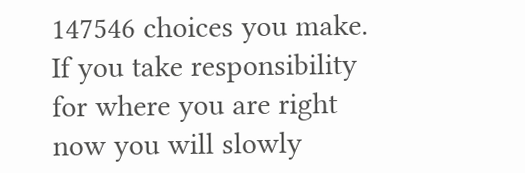147546 choices you make. If you take responsibility for where you are right now you will slowly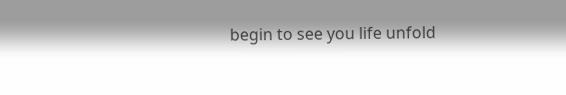begin to see you life unfold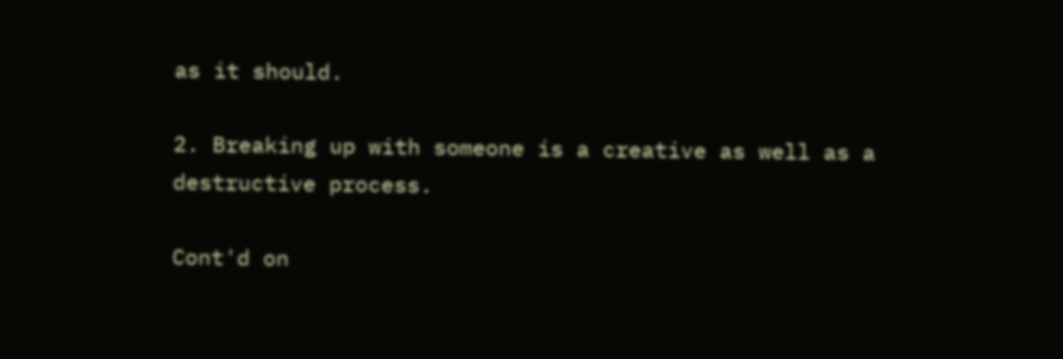as it should.

2. Breaking up with someone is a creative as well as a destructive process.

Cont'd on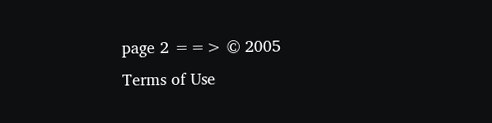page 2 ==> © 2005
Terms of Use